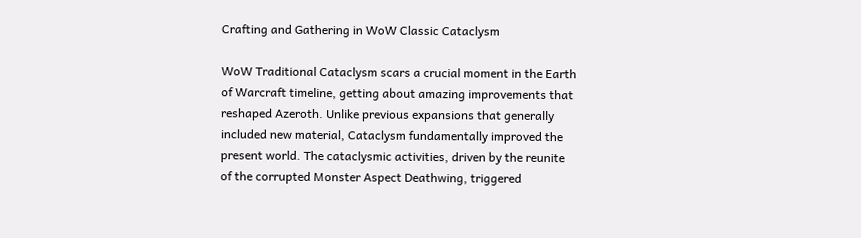Crafting and Gathering in WoW Classic Cataclysm

WoW Traditional Cataclysm scars a crucial moment in the Earth of Warcraft timeline, getting about amazing improvements that reshaped Azeroth. Unlike previous expansions that generally included new material, Cataclysm fundamentally improved the present world. The cataclysmic activities, driven by the reunite of the corrupted Monster Aspect Deathwing, triggered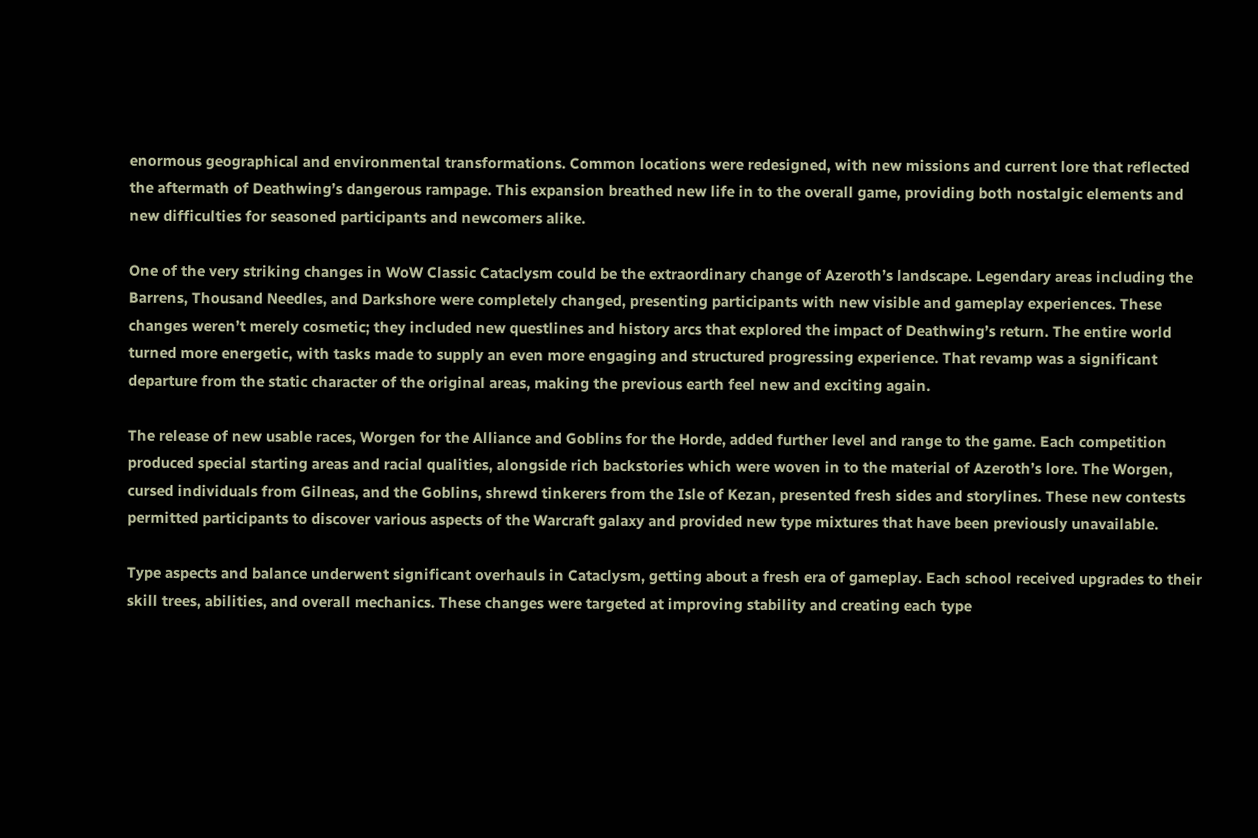enormous geographical and environmental transformations. Common locations were redesigned, with new missions and current lore that reflected the aftermath of Deathwing’s dangerous rampage. This expansion breathed new life in to the overall game, providing both nostalgic elements and new difficulties for seasoned participants and newcomers alike.

One of the very striking changes in WoW Classic Cataclysm could be the extraordinary change of Azeroth’s landscape. Legendary areas including the Barrens, Thousand Needles, and Darkshore were completely changed, presenting participants with new visible and gameplay experiences. These changes weren’t merely cosmetic; they included new questlines and history arcs that explored the impact of Deathwing’s return. The entire world turned more energetic, with tasks made to supply an even more engaging and structured progressing experience. That revamp was a significant departure from the static character of the original areas, making the previous earth feel new and exciting again.

The release of new usable races, Worgen for the Alliance and Goblins for the Horde, added further level and range to the game. Each competition produced special starting areas and racial qualities, alongside rich backstories which were woven in to the material of Azeroth’s lore. The Worgen, cursed individuals from Gilneas, and the Goblins, shrewd tinkerers from the Isle of Kezan, presented fresh sides and storylines. These new contests permitted participants to discover various aspects of the Warcraft galaxy and provided new type mixtures that have been previously unavailable.

Type aspects and balance underwent significant overhauls in Cataclysm, getting about a fresh era of gameplay. Each school received upgrades to their skill trees, abilities, and overall mechanics. These changes were targeted at improving stability and creating each type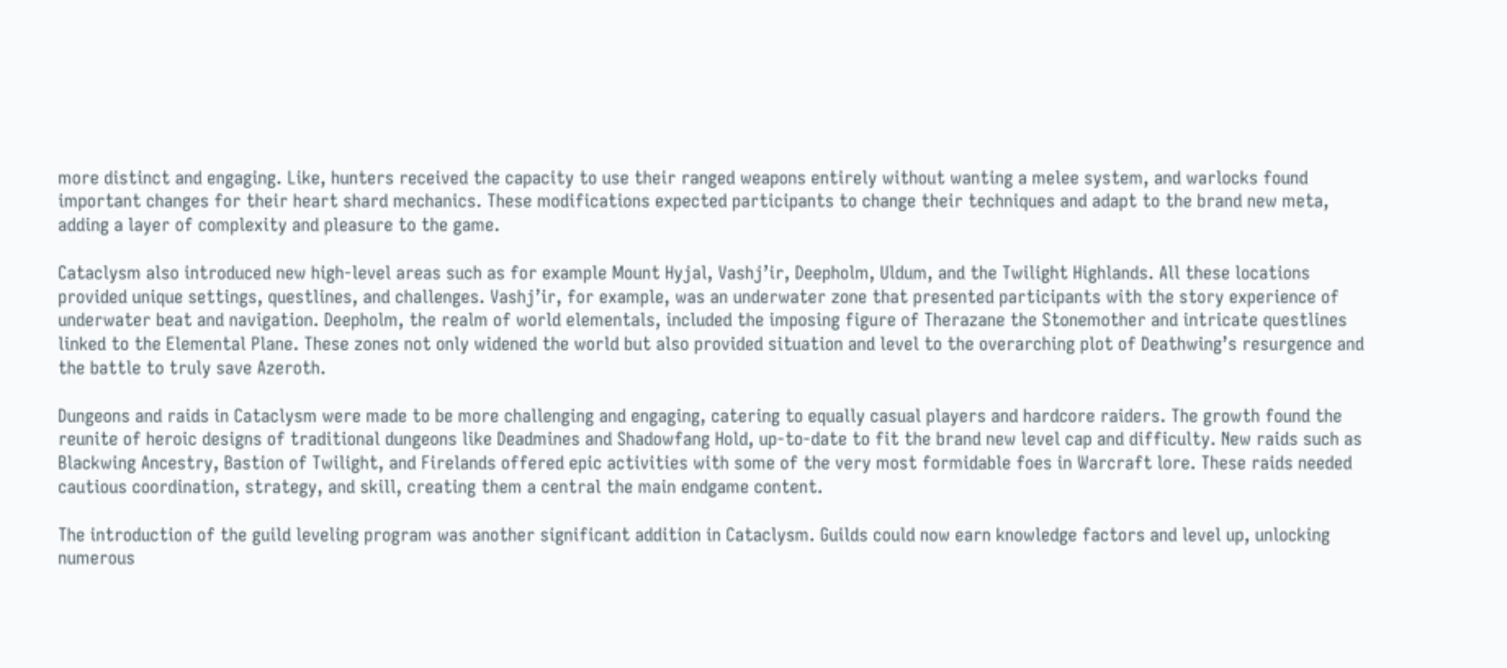more distinct and engaging. Like, hunters received the capacity to use their ranged weapons entirely without wanting a melee system, and warlocks found important changes for their heart shard mechanics. These modifications expected participants to change their techniques and adapt to the brand new meta, adding a layer of complexity and pleasure to the game.

Cataclysm also introduced new high-level areas such as for example Mount Hyjal, Vashj’ir, Deepholm, Uldum, and the Twilight Highlands. All these locations provided unique settings, questlines, and challenges. Vashj’ir, for example, was an underwater zone that presented participants with the story experience of underwater beat and navigation. Deepholm, the realm of world elementals, included the imposing figure of Therazane the Stonemother and intricate questlines linked to the Elemental Plane. These zones not only widened the world but also provided situation and level to the overarching plot of Deathwing’s resurgence and the battle to truly save Azeroth.

Dungeons and raids in Cataclysm were made to be more challenging and engaging, catering to equally casual players and hardcore raiders. The growth found the reunite of heroic designs of traditional dungeons like Deadmines and Shadowfang Hold, up-to-date to fit the brand new level cap and difficulty. New raids such as Blackwing Ancestry, Bastion of Twilight, and Firelands offered epic activities with some of the very most formidable foes in Warcraft lore. These raids needed cautious coordination, strategy, and skill, creating them a central the main endgame content.

The introduction of the guild leveling program was another significant addition in Cataclysm. Guilds could now earn knowledge factors and level up, unlocking numerous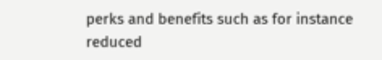perks and benefits such as for instance reduced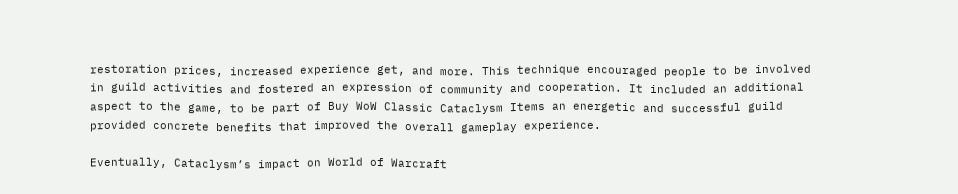restoration prices, increased experience get, and more. This technique encouraged people to be involved in guild activities and fostered an expression of community and cooperation. It included an additional aspect to the game, to be part of Buy WoW Classic Cataclysm Items an energetic and successful guild provided concrete benefits that improved the overall gameplay experience.

Eventually, Cataclysm’s impact on World of Warcraft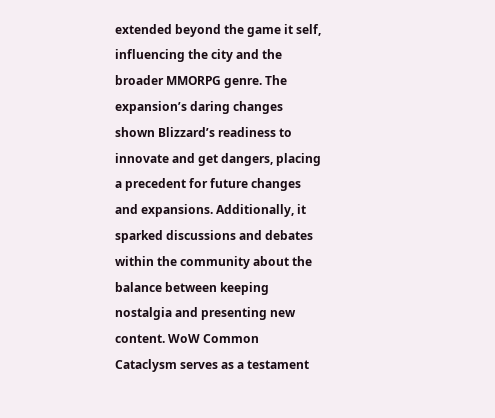extended beyond the game it self, influencing the city and the broader MMORPG genre. The expansion’s daring changes shown Blizzard’s readiness to innovate and get dangers, placing a precedent for future changes and expansions. Additionally, it sparked discussions and debates within the community about the balance between keeping nostalgia and presenting new content. WoW Common Cataclysm serves as a testament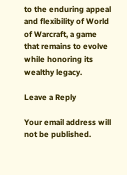to the enduring appeal and flexibility of World of Warcraft, a game that remains to evolve while honoring its wealthy legacy.

Leave a Reply

Your email address will not be published.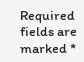Required fields are marked *